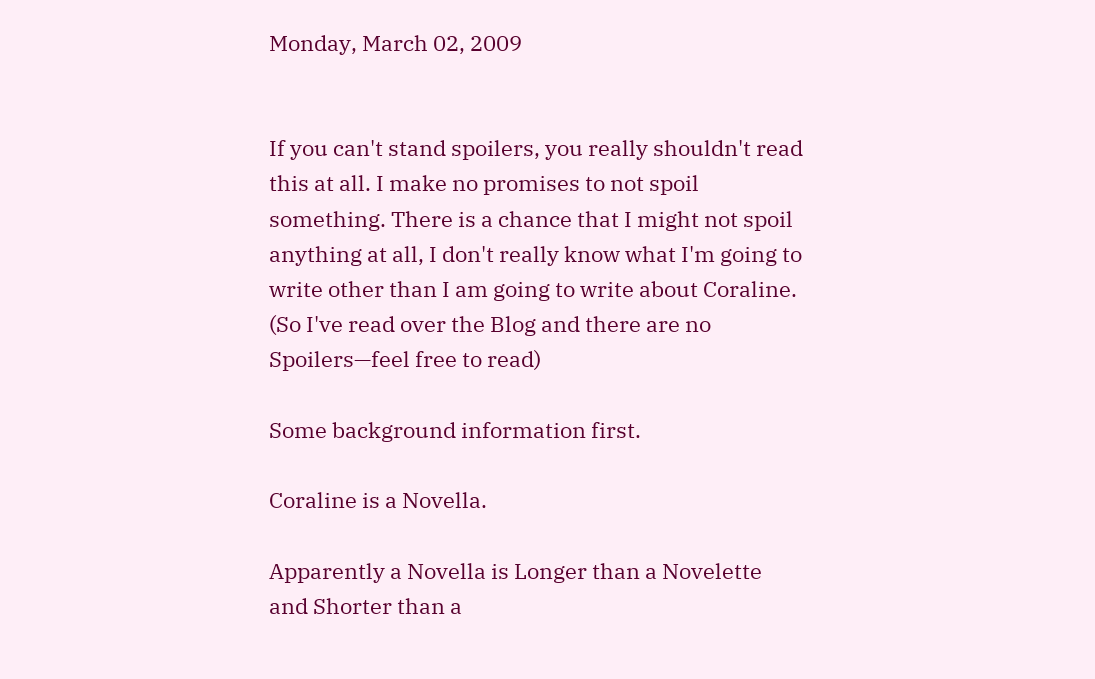Monday, March 02, 2009


If you can't stand spoilers, you really shouldn't read this at all. I make no promises to not spoil something. There is a chance that I might not spoil anything at all, I don't really know what I'm going to write other than I am going to write about Coraline. (So I've read over the Blog and there are no Spoilers—feel free to read)

Some background information first.

Coraline is a Novella.

Apparently a Novella is Longer than a Novelette and Shorter than a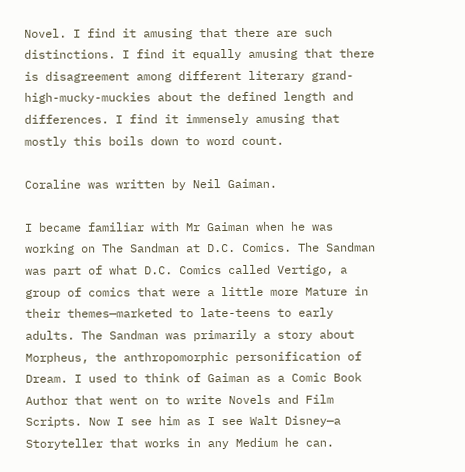Novel. I find it amusing that there are such distinctions. I find it equally amusing that there is disagreement among different literary grand-high-mucky-muckies about the defined length and differences. I find it immensely amusing that mostly this boils down to word count.

Coraline was written by Neil Gaiman.

I became familiar with Mr Gaiman when he was working on The Sandman at D.C. Comics. The Sandman was part of what D.C. Comics called Vertigo, a group of comics that were a little more Mature in their themes—marketed to late-teens to early adults. The Sandman was primarily a story about Morpheus, the anthropomorphic personification of Dream. I used to think of Gaiman as a Comic Book Author that went on to write Novels and Film Scripts. Now I see him as I see Walt Disney—a Storyteller that works in any Medium he can.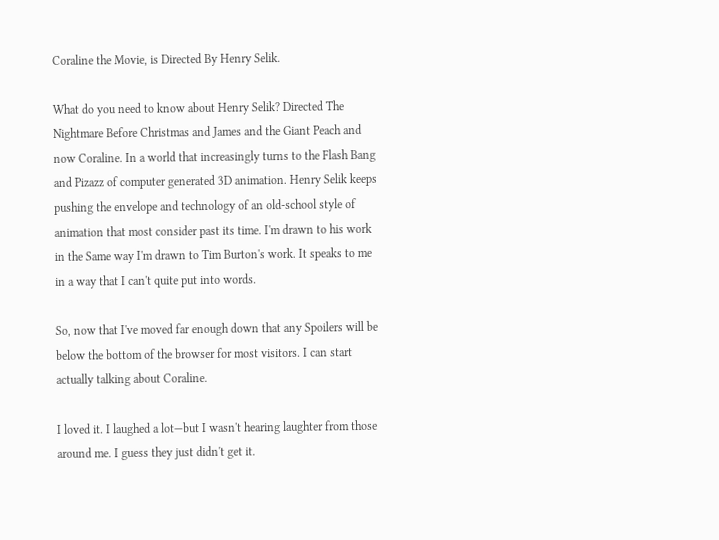Coraline the Movie, is Directed By Henry Selik.

What do you need to know about Henry Selik? Directed The Nightmare Before Christmas and James and the Giant Peach and now Coraline. In a world that increasingly turns to the Flash Bang and Pizazz of computer generated 3D animation. Henry Selik keeps pushing the envelope and technology of an old-school style of animation that most consider past its time. I'm drawn to his work in the Same way I'm drawn to Tim Burton's work. It speaks to me in a way that I can't quite put into words.

So, now that I've moved far enough down that any Spoilers will be below the bottom of the browser for most visitors. I can start actually talking about Coraline.

I loved it. I laughed a lot—but I wasn't hearing laughter from those around me. I guess they just didn't get it.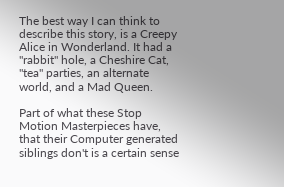The best way I can think to describe this story, is a Creepy Alice in Wonderland. It had a "rabbit" hole, a Cheshire Cat, "tea" parties, an alternate world, and a Mad Queen.

Part of what these Stop Motion Masterpieces have, that their Computer generated siblings don't is a certain sense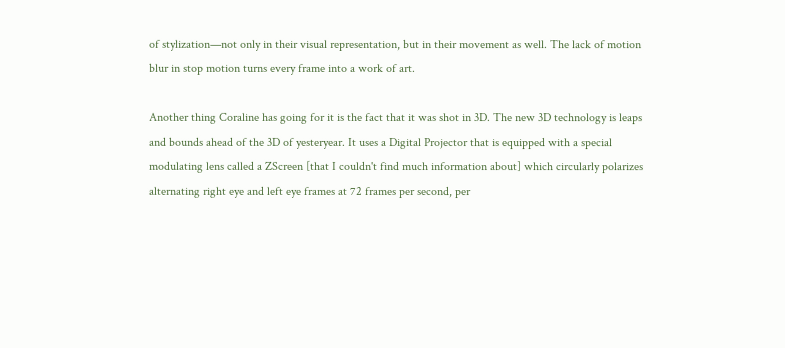of stylization—not only in their visual representation, but in their movement as well. The lack of motion blur in stop motion turns every frame into a work of art.

Another thing Coraline has going for it is the fact that it was shot in 3D. The new 3D technology is leaps and bounds ahead of the 3D of yesteryear. It uses a Digital Projector that is equipped with a special modulating lens called a ZScreen [that I couldn't find much information about] which circularly polarizes alternating right eye and left eye frames at 72 frames per second, per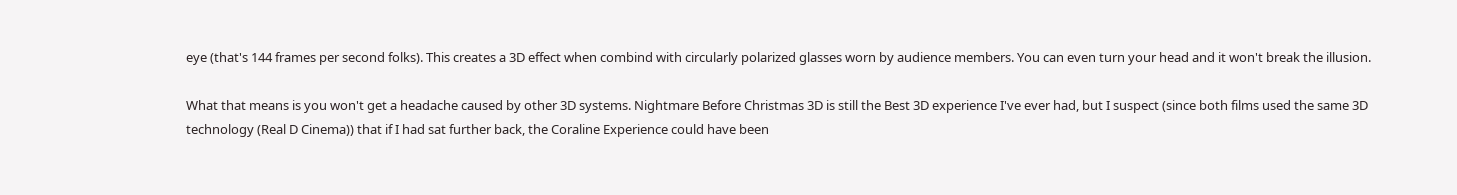eye (that's 144 frames per second folks). This creates a 3D effect when combind with circularly polarized glasses worn by audience members. You can even turn your head and it won't break the illusion.

What that means is you won't get a headache caused by other 3D systems. Nightmare Before Christmas 3D is still the Best 3D experience I've ever had, but I suspect (since both films used the same 3D technology (Real D Cinema)) that if I had sat further back, the Coraline Experience could have been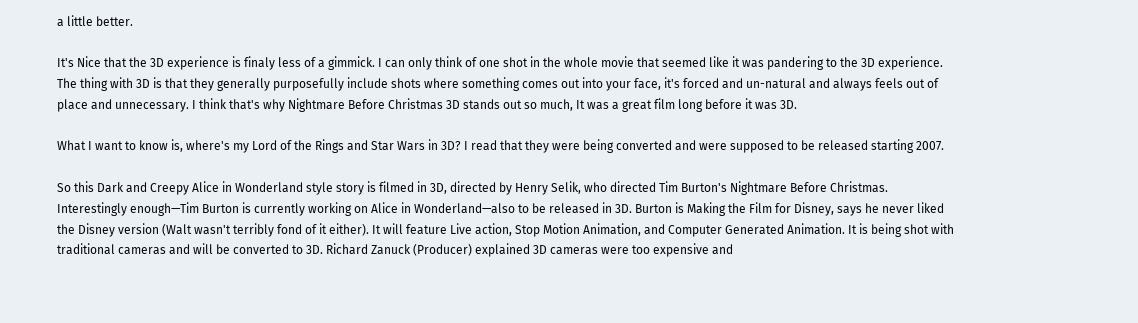a little better.

It's Nice that the 3D experience is finaly less of a gimmick. I can only think of one shot in the whole movie that seemed like it was pandering to the 3D experience. The thing with 3D is that they generally purposefully include shots where something comes out into your face, it's forced and un-natural and always feels out of place and unnecessary. I think that's why Nightmare Before Christmas 3D stands out so much, It was a great film long before it was 3D.

What I want to know is, where's my Lord of the Rings and Star Wars in 3D? I read that they were being converted and were supposed to be released starting 2007.

So this Dark and Creepy Alice in Wonderland style story is filmed in 3D, directed by Henry Selik, who directed Tim Burton's Nightmare Before Christmas. Interestingly enough—Tim Burton is currently working on Alice in Wonderland—also to be released in 3D. Burton is Making the Film for Disney, says he never liked the Disney version (Walt wasn't terribly fond of it either). It will feature Live action, Stop Motion Animation, and Computer Generated Animation. It is being shot with traditional cameras and will be converted to 3D. Richard Zanuck (Producer) explained 3D cameras were too expensive and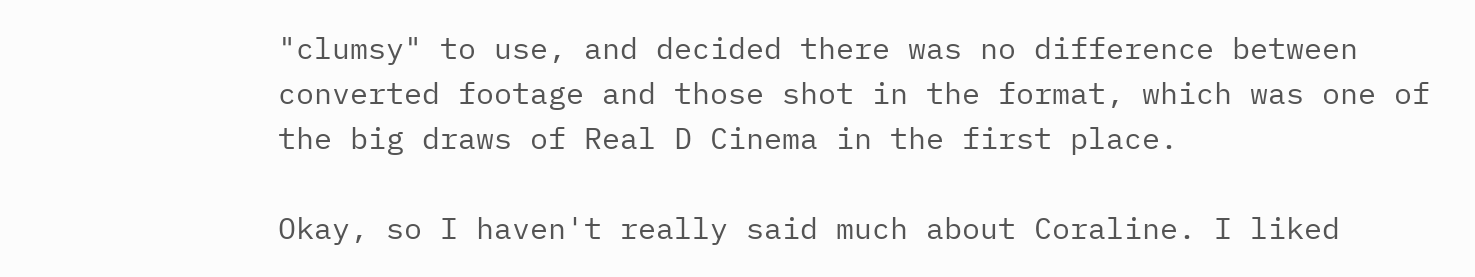"clumsy" to use, and decided there was no difference between converted footage and those shot in the format, which was one of the big draws of Real D Cinema in the first place.

Okay, so I haven't really said much about Coraline. I liked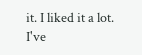it. I liked it a lot. I've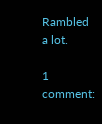Rambled a lot.

1 comment: